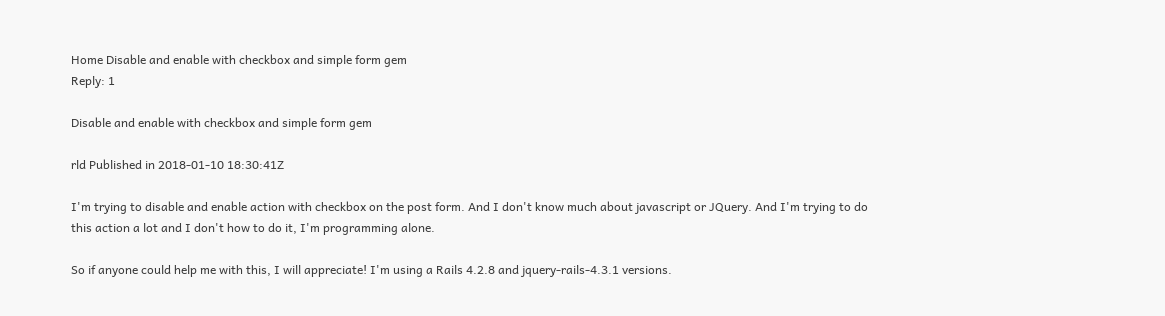Home Disable and enable with checkbox and simple form gem
Reply: 1

Disable and enable with checkbox and simple form gem

rld Published in 2018-01-10 18:30:41Z

I'm trying to disable and enable action with checkbox on the post form. And I don't know much about javascript or JQuery. And I'm trying to do this action a lot and I don't how to do it, I'm programming alone.

So if anyone could help me with this, I will appreciate! I'm using a Rails 4.2.8 and jquery-rails-4.3.1 versions.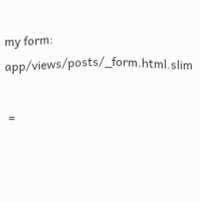my form: app/views/posts/_form.html.slim

 =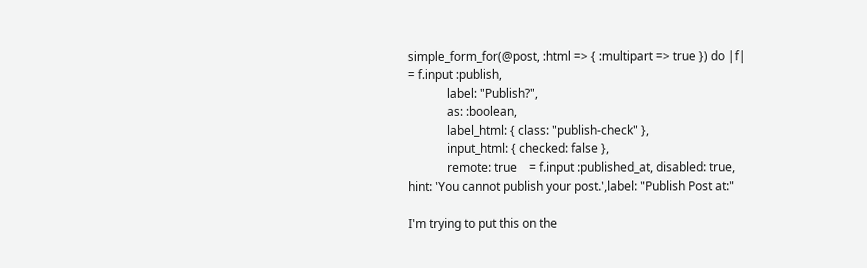simple_form_for(@post, :html => { :multipart => true }) do |f|    = f.input :publish,
             label: "Publish?",
             as: :boolean,
             label_html: { class: "publish-check" },
             input_html: { checked: false },
             remote: true    = f.input :published_at, disabled: true, hint: 'You cannot publish your post.',label: "Publish Post at:"

I'm trying to put this on the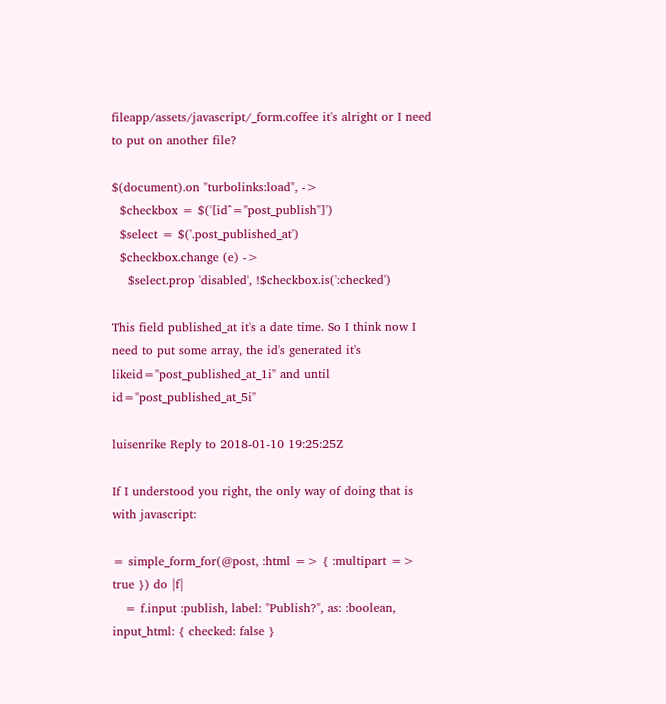fileapp/assets/javascript/_form.coffee it's alright or I need to put on another file?

$(document).on "turbolinks:load", ->
  $checkbox = $('[id^="post_publish"]')
  $select = $('.post_published_at')
  $checkbox.change (e) ->
    $select.prop 'disabled', !$checkbox.is(':checked')

This field published_at it's a date time. So I think now I need to put some array, the id's generated it's likeid="post_published_at_1i" and until id="post_published_at_5i"

luisenrike Reply to 2018-01-10 19:25:25Z

If I understood you right, the only way of doing that is with javascript:

= simple_form_for(@post, :html => { :multipart => true }) do |f|
   = f.input :publish, label: "Publish?", as: :boolean, input_html: { checked: false }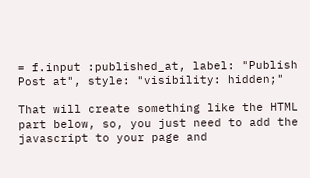= f.input :published_at, label: "Publish Post at", style: "visibility: hidden;"

That will create something like the HTML part below, so, you just need to add the javascript to your page and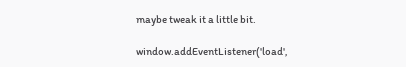maybe tweak it a little bit.

window.addEventListener('load',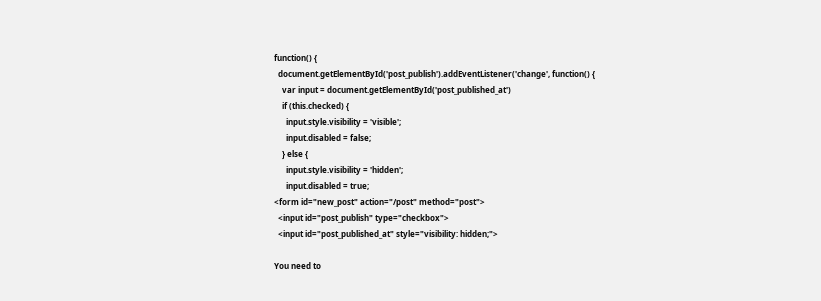function() {
  document.getElementById('post_publish').addEventListener('change', function() {
    var input = document.getElementById('post_published_at')
    if (this.checked) {
      input.style.visibility = 'visible';
      input.disabled = false;
    } else {
      input.style.visibility = 'hidden';
      input.disabled = true;
<form id="new_post" action="/post" method="post">
  <input id="post_publish" type="checkbox">
  <input id="post_published_at" style="visibility: hidden;">

You need to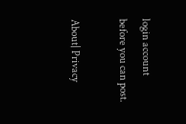login account before you can post.

About| Privacy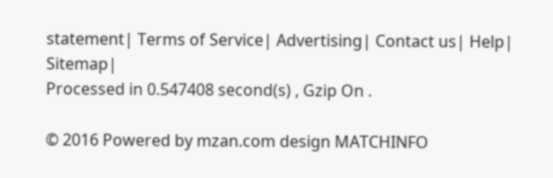statement| Terms of Service| Advertising| Contact us| Help| Sitemap|
Processed in 0.547408 second(s) , Gzip On .

© 2016 Powered by mzan.com design MATCHINFO